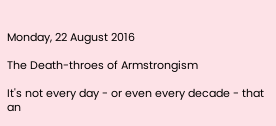Monday, 22 August 2016

The Death-throes of Armstrongism

It's not every day - or even every decade - that an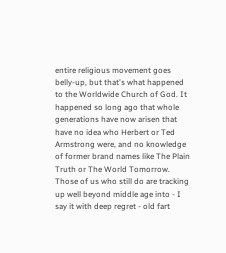entire religious movement goes belly-up, but that's what happened to the Worldwide Church of God. It happened so long ago that whole generations have now arisen that have no idea who Herbert or Ted Armstrong were, and no knowledge of former brand names like The Plain Truth or The World Tomorrow. Those of us who still do are tracking up well beyond middle age into - I say it with deep regret - old fart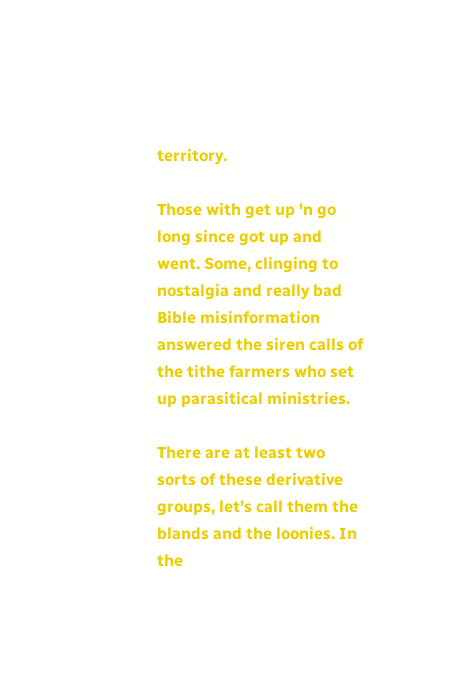territory.

Those with get up 'n go long since got up and went. Some, clinging to nostalgia and really bad Bible misinformation answered the siren calls of the tithe farmers who set up parasitical ministries.

There are at least two sorts of these derivative groups, let's call them the blands and the loonies. In the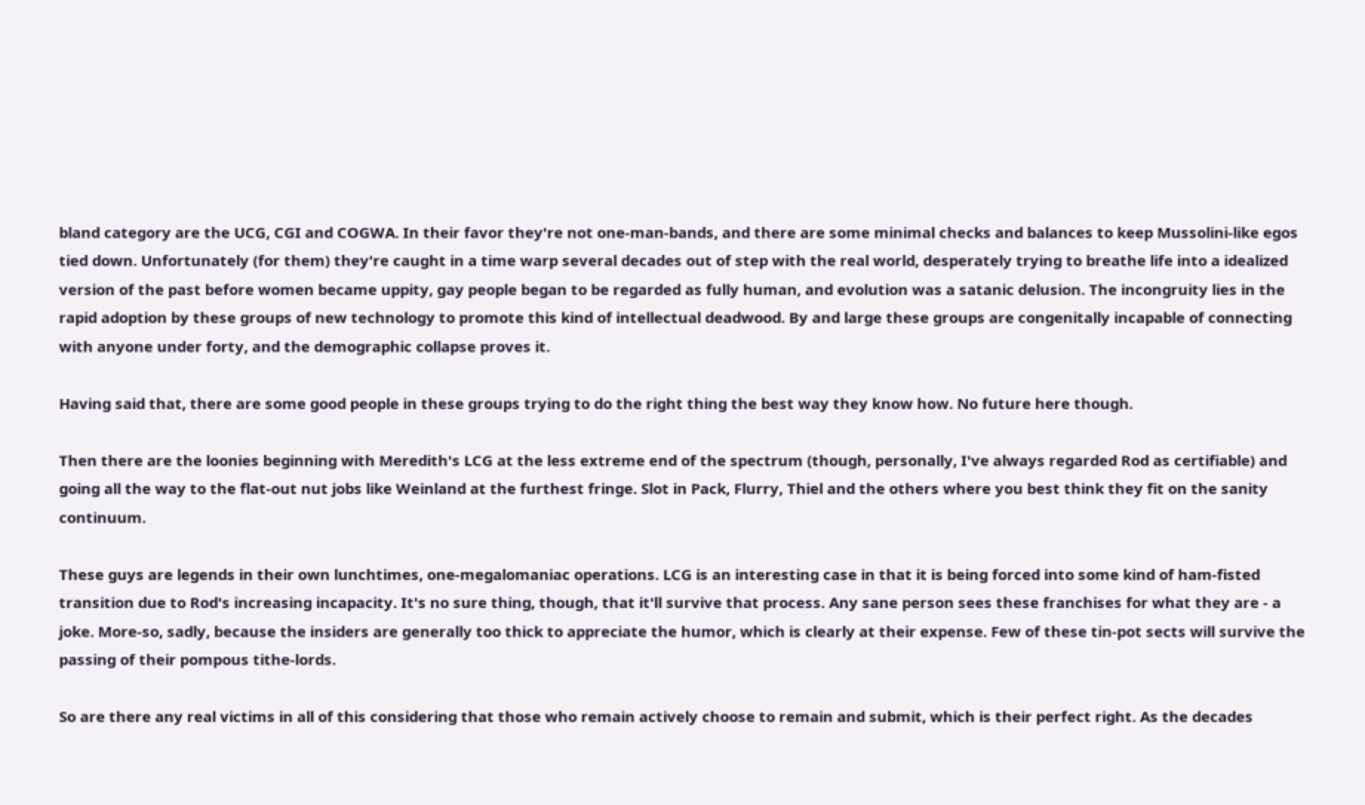bland category are the UCG, CGI and COGWA. In their favor they're not one-man-bands, and there are some minimal checks and balances to keep Mussolini-like egos tied down. Unfortunately (for them) they're caught in a time warp several decades out of step with the real world, desperately trying to breathe life into a idealized version of the past before women became uppity, gay people began to be regarded as fully human, and evolution was a satanic delusion. The incongruity lies in the rapid adoption by these groups of new technology to promote this kind of intellectual deadwood. By and large these groups are congenitally incapable of connecting with anyone under forty, and the demographic collapse proves it.

Having said that, there are some good people in these groups trying to do the right thing the best way they know how. No future here though.

Then there are the loonies beginning with Meredith's LCG at the less extreme end of the spectrum (though, personally, I've always regarded Rod as certifiable) and going all the way to the flat-out nut jobs like Weinland at the furthest fringe. Slot in Pack, Flurry, Thiel and the others where you best think they fit on the sanity continuum.

These guys are legends in their own lunchtimes, one-megalomaniac operations. LCG is an interesting case in that it is being forced into some kind of ham-fisted transition due to Rod's increasing incapacity. It's no sure thing, though, that it'll survive that process. Any sane person sees these franchises for what they are - a joke. More-so, sadly, because the insiders are generally too thick to appreciate the humor, which is clearly at their expense. Few of these tin-pot sects will survive the passing of their pompous tithe-lords.

So are there any real victims in all of this considering that those who remain actively choose to remain and submit, which is their perfect right. As the decades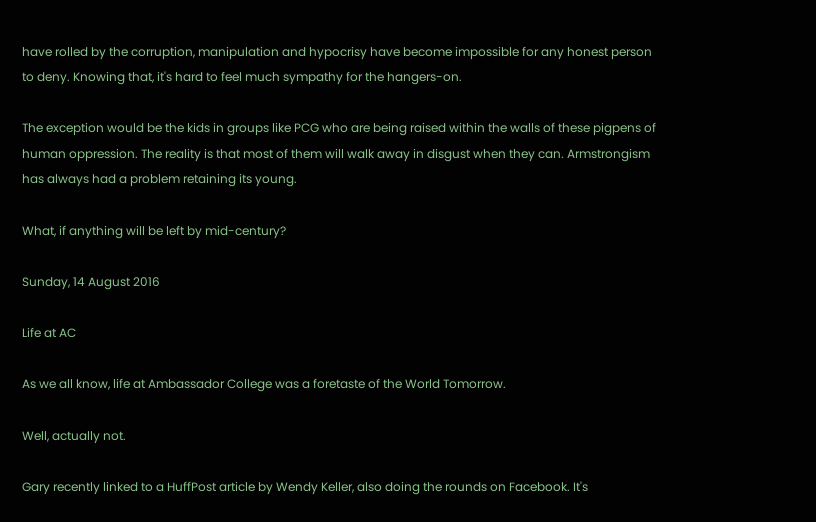have rolled by the corruption, manipulation and hypocrisy have become impossible for any honest person to deny. Knowing that, it's hard to feel much sympathy for the hangers-on.

The exception would be the kids in groups like PCG who are being raised within the walls of these pigpens of human oppression. The reality is that most of them will walk away in disgust when they can. Armstrongism has always had a problem retaining its young.

What, if anything will be left by mid-century?

Sunday, 14 August 2016

Life at AC

As we all know, life at Ambassador College was a foretaste of the World Tomorrow.

Well, actually not.

Gary recently linked to a HuffPost article by Wendy Keller, also doing the rounds on Facebook. It's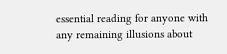essential reading for anyone with any remaining illusions about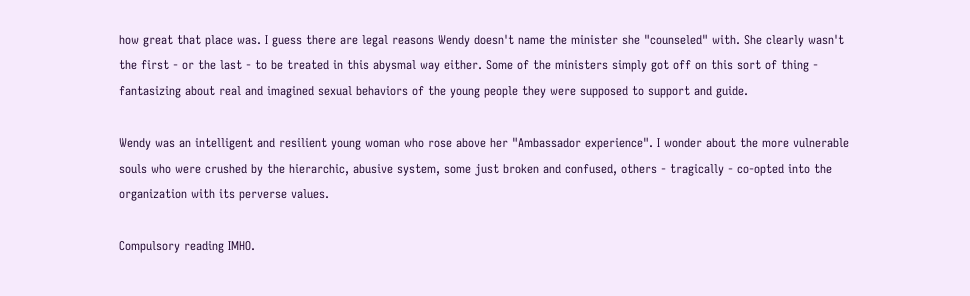how great that place was. I guess there are legal reasons Wendy doesn't name the minister she "counseled" with. She clearly wasn't the first - or the last - to be treated in this abysmal way either. Some of the ministers simply got off on this sort of thing - fantasizing about real and imagined sexual behaviors of the young people they were supposed to support and guide.

Wendy was an intelligent and resilient young woman who rose above her "Ambassador experience". I wonder about the more vulnerable souls who were crushed by the hierarchic, abusive system, some just broken and confused, others - tragically - co-opted into the organization with its perverse values.

Compulsory reading IMHO.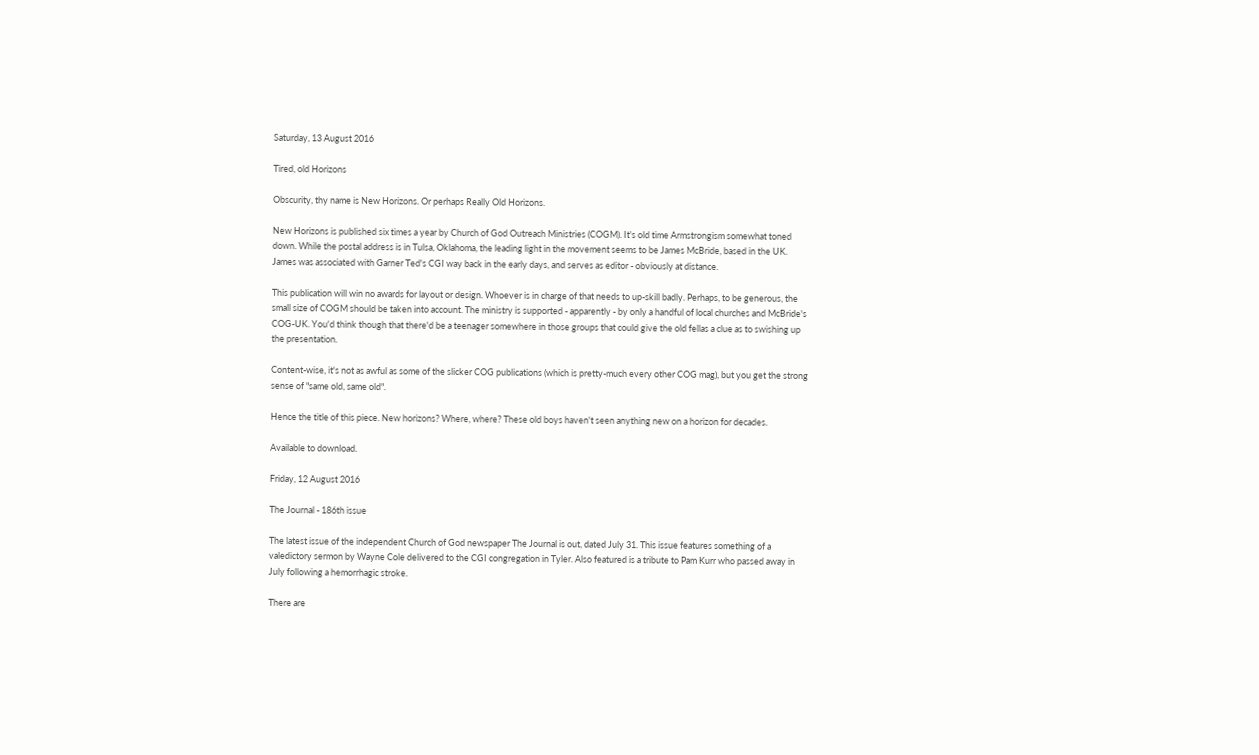Saturday, 13 August 2016

Tired, old Horizons

Obscurity, thy name is New Horizons. Or perhaps Really Old Horizons.

New Horizons is published six times a year by Church of God Outreach Ministries (COGM). It's old time Armstrongism somewhat toned down. While the postal address is in Tulsa, Oklahoma, the leading light in the movement seems to be James McBride, based in the UK. James was associated with Garner Ted's CGI way back in the early days, and serves as editor - obviously at distance.

This publication will win no awards for layout or design. Whoever is in charge of that needs to up-skill badly. Perhaps, to be generous, the small size of COGM should be taken into account. The ministry is supported - apparently - by only a handful of local churches and McBride's COG-UK. You'd think though that there'd be a teenager somewhere in those groups that could give the old fellas a clue as to swishing up the presentation.

Content-wise, it's not as awful as some of the slicker COG publications (which is pretty-much every other COG mag), but you get the strong sense of "same old, same old".

Hence the title of this piece. New horizons? Where, where? These old boys haven't seen anything new on a horizon for decades.

Available to download.

Friday, 12 August 2016

The Journal - 186th issue

The latest issue of the independent Church of God newspaper The Journal is out, dated July 31. This issue features something of a valedictory sermon by Wayne Cole delivered to the CGI congregation in Tyler. Also featured is a tribute to Pam Kurr who passed away in July following a hemorrhagic stroke.

There are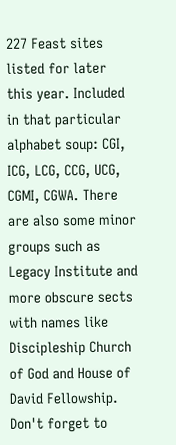227 Feast sites listed for later this year. Included in that particular alphabet soup: CGI, ICG, LCG, CCG, UCG, CGMI, CGWA. There are also some minor groups such as Legacy Institute and more obscure sects with names like Discipleship Church of God and House of David Fellowship. Don't forget to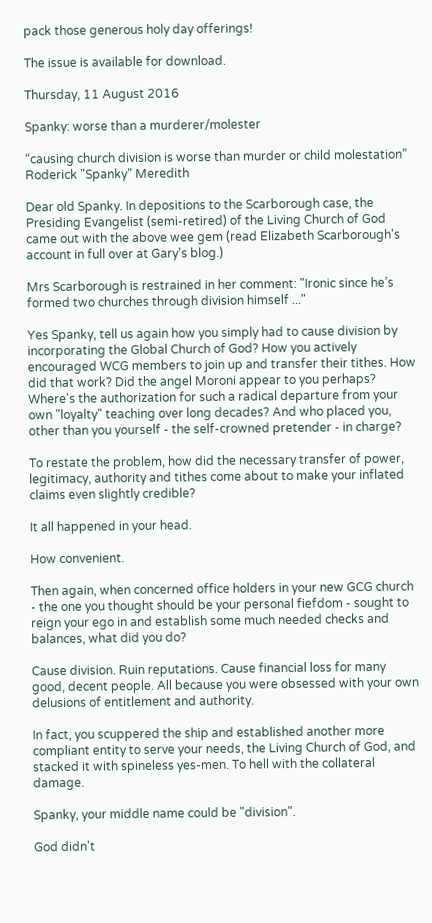pack those generous holy day offerings!

The issue is available for download.

Thursday, 11 August 2016

Spanky: worse than a murderer/molester

“causing church division is worse than murder or child molestation”
Roderick "Spanky" Meredith

Dear old Spanky. In depositions to the Scarborough case, the Presiding Evangelist (semi-retired) of the Living Church of God came out with the above wee gem (read Elizabeth Scarborough's account in full over at Gary's blog.)

Mrs Scarborough is restrained in her comment: "Ironic since he’s formed two churches through division himself ..."

Yes Spanky, tell us again how you simply had to cause division by incorporating the Global Church of God? How you actively encouraged WCG members to join up and transfer their tithes. How did that work? Did the angel Moroni appear to you perhaps? Where's the authorization for such a radical departure from your own "loyalty" teaching over long decades? And who placed you, other than you yourself - the self-crowned pretender - in charge?

To restate the problem, how did the necessary transfer of power, legitimacy, authority and tithes come about to make your inflated claims even slightly credible?

It all happened in your head.

How convenient.

Then again, when concerned office holders in your new GCG church - the one you thought should be your personal fiefdom - sought to reign your ego in and establish some much needed checks and balances, what did you do?

Cause division. Ruin reputations. Cause financial loss for many good, decent people. All because you were obsessed with your own delusions of entitlement and authority.

In fact, you scuppered the ship and established another more compliant entity to serve your needs, the Living Church of God, and stacked it with spineless yes-men. To hell with the collateral damage.

Spanky, your middle name could be "division".

God didn't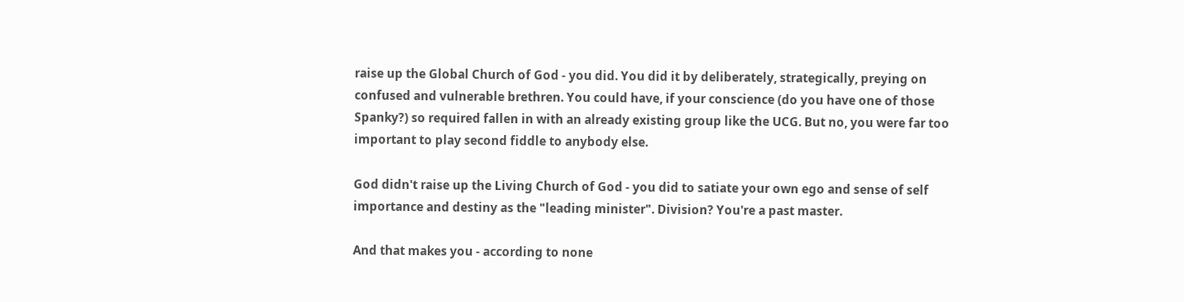raise up the Global Church of God - you did. You did it by deliberately, strategically, preying on confused and vulnerable brethren. You could have, if your conscience (do you have one of those Spanky?) so required fallen in with an already existing group like the UCG. But no, you were far too important to play second fiddle to anybody else.

God didn't raise up the Living Church of God - you did to satiate your own ego and sense of self importance and destiny as the "leading minister". Division? You're a past master.

And that makes you - according to none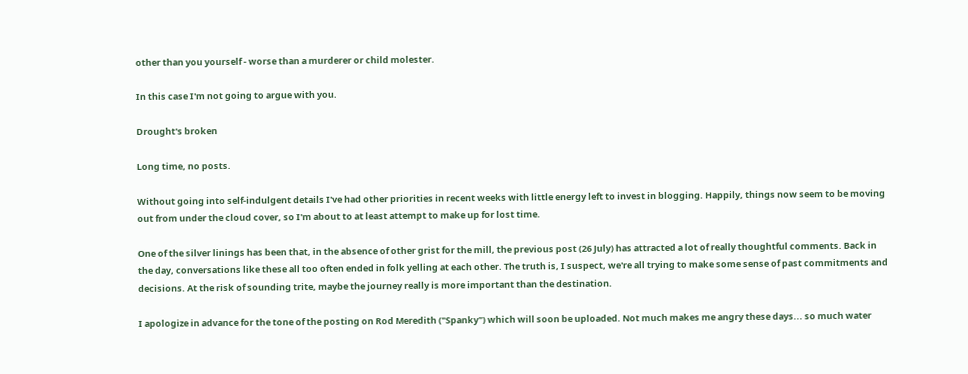other than you yourself - worse than a murderer or child molester.

In this case I'm not going to argue with you.

Drought's broken

Long time, no posts.

Without going into self-indulgent details I've had other priorities in recent weeks with little energy left to invest in blogging. Happily, things now seem to be moving out from under the cloud cover, so I'm about to at least attempt to make up for lost time.

One of the silver linings has been that, in the absence of other grist for the mill, the previous post (26 July) has attracted a lot of really thoughtful comments. Back in the day, conversations like these all too often ended in folk yelling at each other. The truth is, I suspect, we're all trying to make some sense of past commitments and decisions. At the risk of sounding trite, maybe the journey really is more important than the destination.

I apologize in advance for the tone of the posting on Rod Meredith ("Spanky") which will soon be uploaded. Not much makes me angry these days... so much water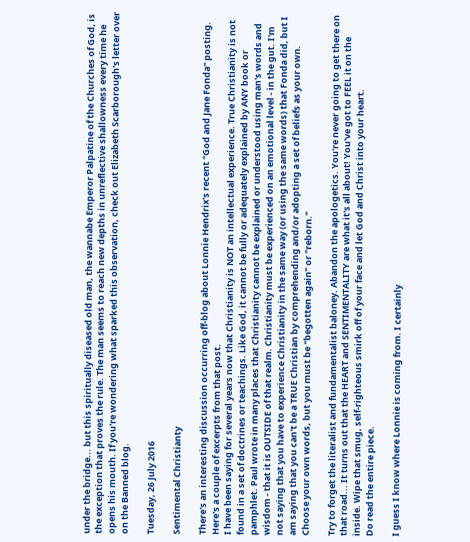under the bridge... but this spiritually diseased old man, the wannabe Emperor Palpatine of the Churches of God, is the exception that proves the rule. The man seems to reach new depths in unreflective shallowness every time he opens his mouth. If you're wondering what sparked this observation, check out Elizabeth Scarborough's letter over on the Banned blog.

Tuesday, 26 July 2016

Sentimental Christianty

There's an interesting discussion occurring off-blog about Lonnie Hendrix's recent "God and Jane Fonda" posting. Here's a couple of excerpts from that post.
I have been saying for several years now that Christianity is NOT an intellectual experience. True Christianity is not found in a set of doctrines or teachings. Like God, it cannot be fully or adequately explained by ANY book or pamphlet. Paul wrote in many places that Christianity cannot be explained or understood using man's words and wisdom - that it is OUTSIDE of that realm. Christianity must be experienced on an emotional level - in the gut. I'm not saying that you have to experience Christianity in the same way (or using the same words) that Fonda did, but I am saying that you can't be a TRUE Christian by comprehending and/or adopting a set of beliefs as your own. Choose your own words, but you must be "begotten again" or "reborn."

Try to forget the literalist and fundamentalist baloney. Abandon the apologetics. You're never going to get there on that road... It turns out that the HEART and SENTIMENTALITY are what it's all about! You've got to FEEL it on the inside. Wipe that smug, self-righteous smirk off of your face and let God and Christ into your heart.
Do read the entire piece.

I guess I know where Lonnie is coming from. I certainly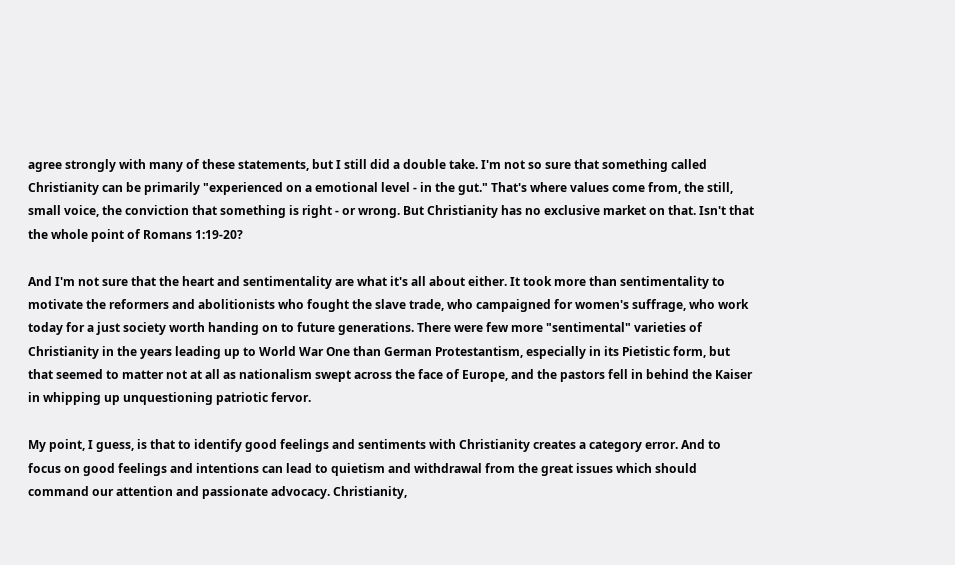agree strongly with many of these statements, but I still did a double take. I'm not so sure that something called Christianity can be primarily "experienced on a emotional level - in the gut." That's where values come from, the still, small voice, the conviction that something is right - or wrong. But Christianity has no exclusive market on that. Isn't that the whole point of Romans 1:19-20?

And I'm not sure that the heart and sentimentality are what it's all about either. It took more than sentimentality to motivate the reformers and abolitionists who fought the slave trade, who campaigned for women's suffrage, who work today for a just society worth handing on to future generations. There were few more "sentimental" varieties of Christianity in the years leading up to World War One than German Protestantism, especially in its Pietistic form, but that seemed to matter not at all as nationalism swept across the face of Europe, and the pastors fell in behind the Kaiser in whipping up unquestioning patriotic fervor.

My point, I guess, is that to identify good feelings and sentiments with Christianity creates a category error. And to focus on good feelings and intentions can lead to quietism and withdrawal from the great issues which should command our attention and passionate advocacy. Christianity,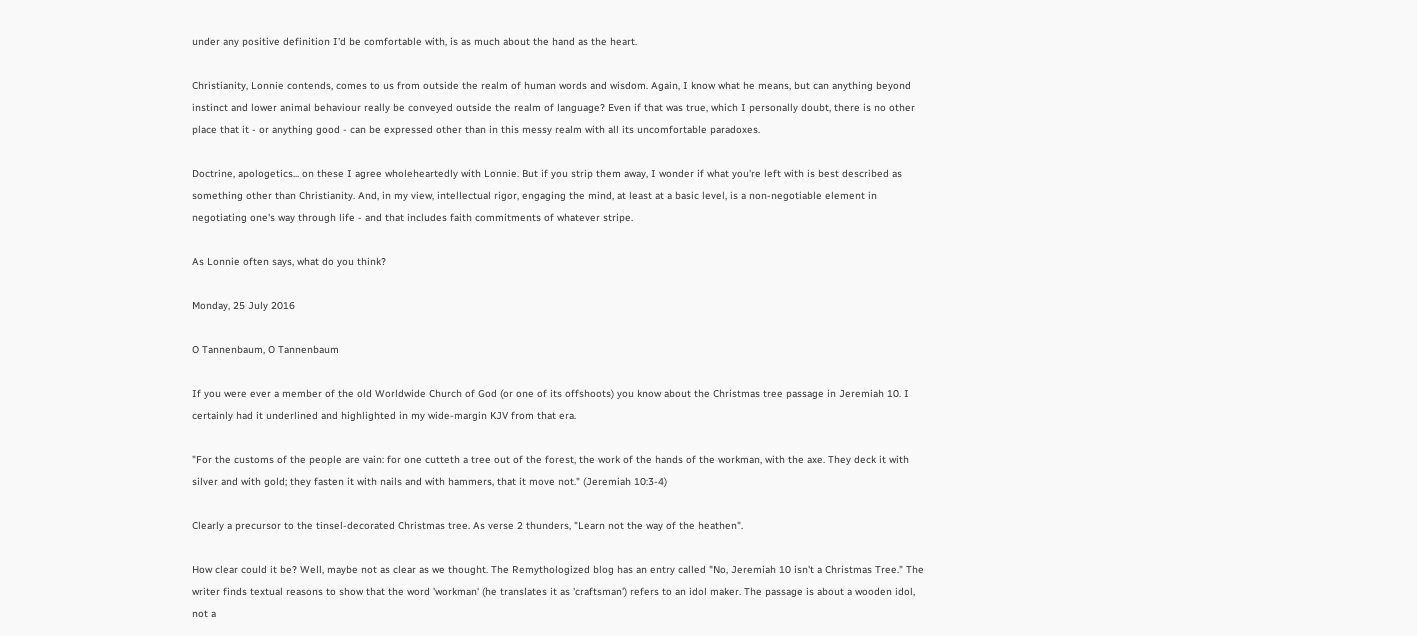under any positive definition I'd be comfortable with, is as much about the hand as the heart.

Christianity, Lonnie contends, comes to us from outside the realm of human words and wisdom. Again, I know what he means, but can anything beyond instinct and lower animal behaviour really be conveyed outside the realm of language? Even if that was true, which I personally doubt, there is no other place that it - or anything good - can be expressed other than in this messy realm with all its uncomfortable paradoxes.

Doctrine, apologetics... on these I agree wholeheartedly with Lonnie. But if you strip them away, I wonder if what you're left with is best described as something other than Christianity. And, in my view, intellectual rigor, engaging the mind, at least at a basic level, is a non-negotiable element in negotiating one's way through life - and that includes faith commitments of whatever stripe.

As Lonnie often says, what do you think?

Monday, 25 July 2016

O Tannenbaum, O Tannenbaum

If you were ever a member of the old Worldwide Church of God (or one of its offshoots) you know about the Christmas tree passage in Jeremiah 10. I certainly had it underlined and highlighted in my wide-margin KJV from that era.

"For the customs of the people are vain: for one cutteth a tree out of the forest, the work of the hands of the workman, with the axe. They deck it with silver and with gold; they fasten it with nails and with hammers, that it move not." (Jeremiah 10:3-4)

Clearly a precursor to the tinsel-decorated Christmas tree. As verse 2 thunders, "Learn not the way of the heathen".

How clear could it be? Well, maybe not as clear as we thought. The Remythologized blog has an entry called "No, Jeremiah 10 isn't a Christmas Tree." The writer finds textual reasons to show that the word 'workman' (he translates it as 'craftsman') refers to an idol maker. The passage is about a wooden idol, not a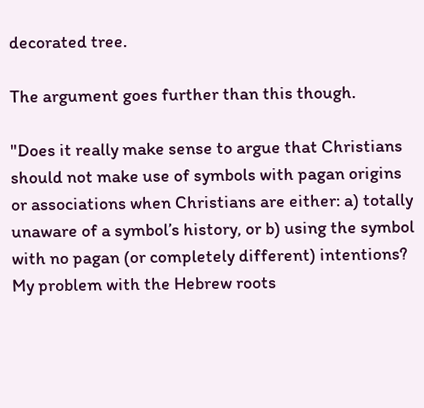decorated tree.

The argument goes further than this though.

"Does it really make sense to argue that Christians should not make use of symbols with pagan origins or associations when Christians are either: a) totally unaware of a symbol’s history, or b) using the symbol with no pagan (or completely different) intentions? My problem with the Hebrew roots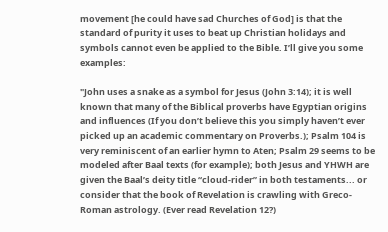movement [he could have sad Churches of God] is that the standard of purity it uses to beat up Christian holidays and symbols cannot even be applied to the Bible. I’ll give you some examples:

"John uses a snake as a symbol for Jesus (John 3:14); it is well known that many of the Biblical proverbs have Egyptian origins and influences (If you don’t believe this you simply haven’t ever picked up an academic commentary on Proverbs.); Psalm 104 is very reminiscent of an earlier hymn to Aten; Psalm 29 seems to be modeled after Baal texts (for example); both Jesus and YHWH are given the Baal’s deity title “cloud-rider” in both testaments... or consider that the book of Revelation is crawling with Greco-Roman astrology. (Ever read Revelation 12?)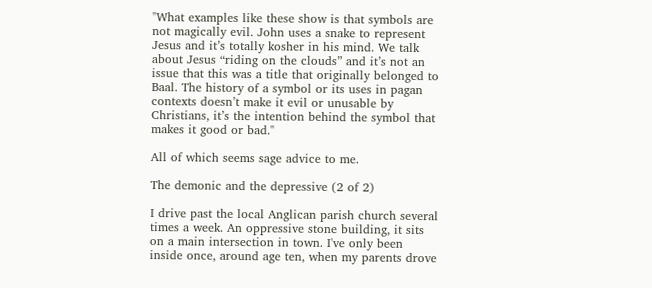"What examples like these show is that symbols are not magically evil. John uses a snake to represent Jesus and it’s totally kosher in his mind. We talk about Jesus “riding on the clouds” and it’s not an issue that this was a title that originally belonged to Baal. The history of a symbol or its uses in pagan contexts doesn’t make it evil or unusable by Christians, it’s the intention behind the symbol that makes it good or bad."

All of which seems sage advice to me.

The demonic and the depressive (2 of 2)

I drive past the local Anglican parish church several times a week. An oppressive stone building, it sits on a main intersection in town. I've only been inside once, around age ten, when my parents drove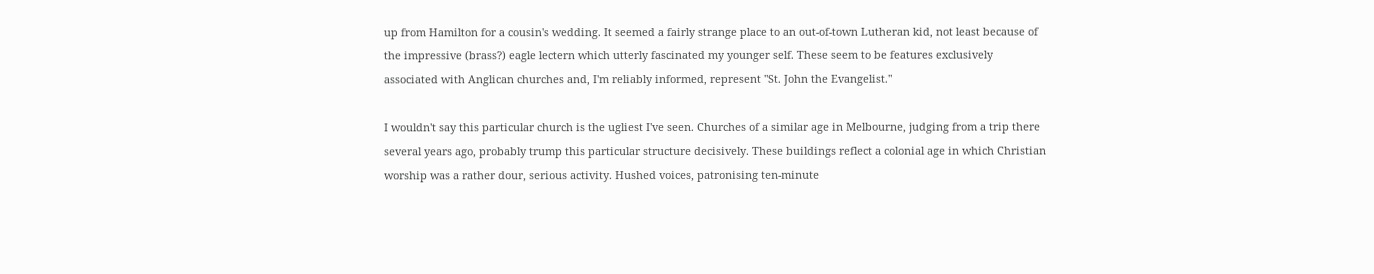up from Hamilton for a cousin's wedding. It seemed a fairly strange place to an out-of-town Lutheran kid, not least because of the impressive (brass?) eagle lectern which utterly fascinated my younger self. These seem to be features exclusively associated with Anglican churches and, I'm reliably informed, represent "St. John the Evangelist."

I wouldn't say this particular church is the ugliest I've seen. Churches of a similar age in Melbourne, judging from a trip there several years ago, probably trump this particular structure decisively. These buildings reflect a colonial age in which Christian worship was a rather dour, serious activity. Hushed voices, patronising ten-minute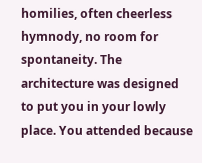homilies, often cheerless hymnody, no room for spontaneity. The architecture was designed to put you in your lowly place. You attended because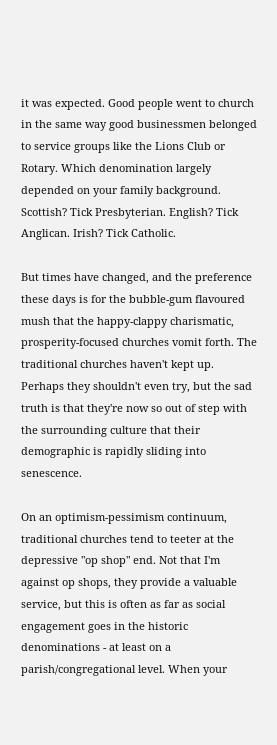it was expected. Good people went to church in the same way good businessmen belonged to service groups like the Lions Club or Rotary. Which denomination largely depended on your family background. Scottish? Tick Presbyterian. English? Tick Anglican. Irish? Tick Catholic.

But times have changed, and the preference these days is for the bubble-gum flavoured mush that the happy-clappy charismatic, prosperity-focused churches vomit forth. The traditional churches haven't kept up. Perhaps they shouldn't even try, but the sad truth is that they're now so out of step with the surrounding culture that their demographic is rapidly sliding into senescence.

On an optimism-pessimism continuum, traditional churches tend to teeter at the depressive "op shop" end. Not that I'm against op shops, they provide a valuable service, but this is often as far as social engagement goes in the historic denominations - at least on a parish/congregational level. When your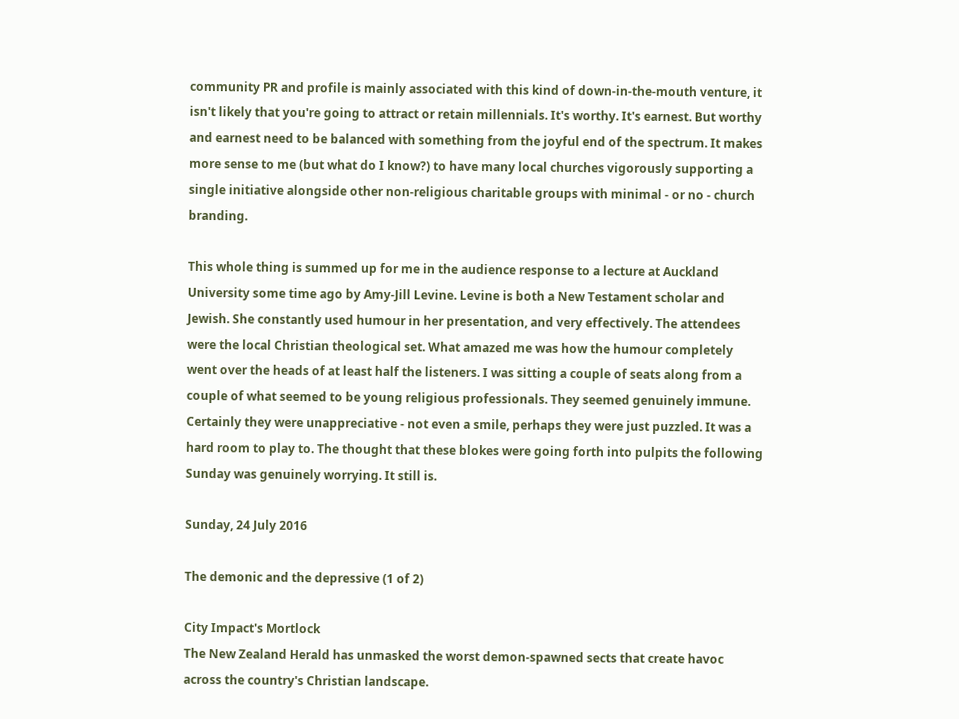community PR and profile is mainly associated with this kind of down-in-the-mouth venture, it isn't likely that you're going to attract or retain millennials. It's worthy. It's earnest. But worthy and earnest need to be balanced with something from the joyful end of the spectrum. It makes more sense to me (but what do I know?) to have many local churches vigorously supporting a single initiative alongside other non-religious charitable groups with minimal - or no - church branding.

This whole thing is summed up for me in the audience response to a lecture at Auckland University some time ago by Amy-Jill Levine. Levine is both a New Testament scholar and Jewish. She constantly used humour in her presentation, and very effectively. The attendees were the local Christian theological set. What amazed me was how the humour completely went over the heads of at least half the listeners. I was sitting a couple of seats along from a couple of what seemed to be young religious professionals. They seemed genuinely immune. Certainly they were unappreciative - not even a smile, perhaps they were just puzzled. It was a hard room to play to. The thought that these blokes were going forth into pulpits the following Sunday was genuinely worrying. It still is.

Sunday, 24 July 2016

The demonic and the depressive (1 of 2)

City Impact's Mortlock
The New Zealand Herald has unmasked the worst demon-spawned sects that create havoc across the country's Christian landscape.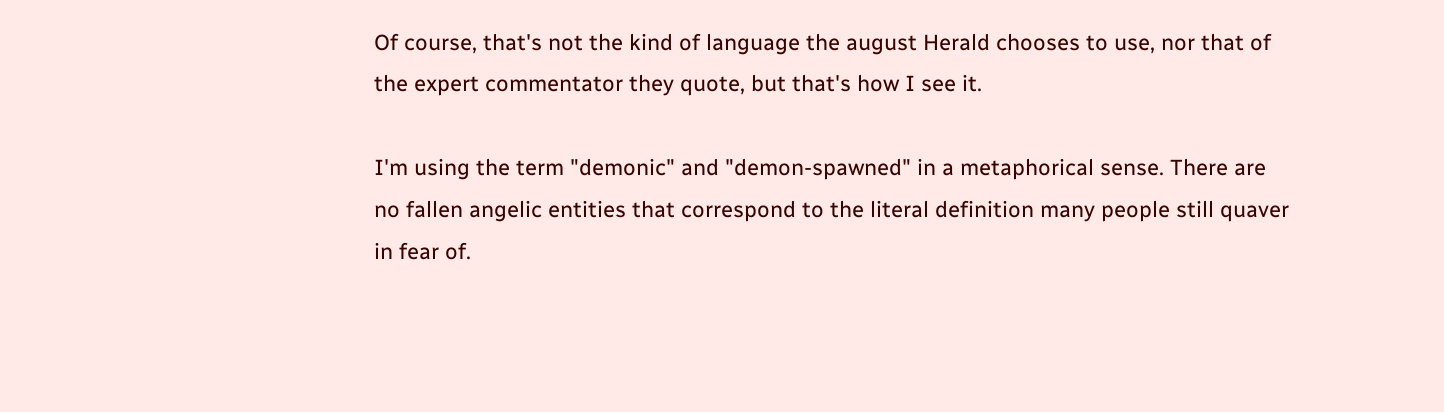Of course, that's not the kind of language the august Herald chooses to use, nor that of the expert commentator they quote, but that's how I see it.

I'm using the term "demonic" and "demon-spawned" in a metaphorical sense. There are no fallen angelic entities that correspond to the literal definition many people still quaver in fear of.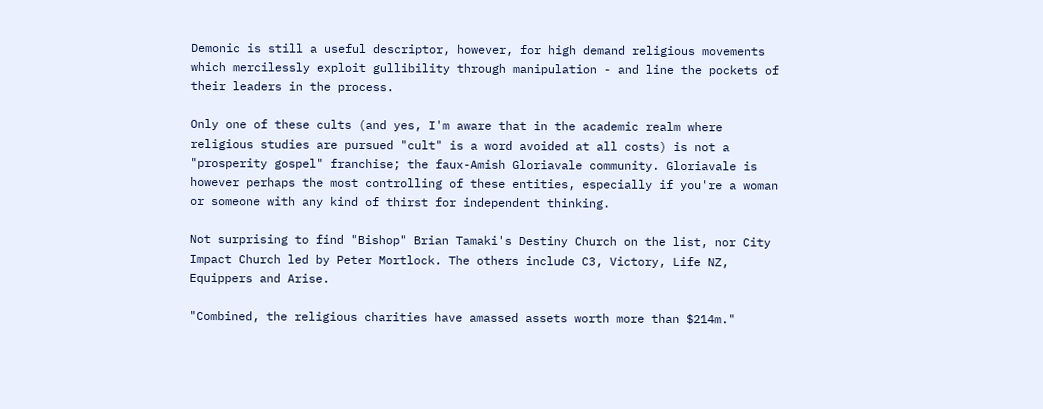Demonic is still a useful descriptor, however, for high demand religious movements which mercilessly exploit gullibility through manipulation - and line the pockets of their leaders in the process.

Only one of these cults (and yes, I'm aware that in the academic realm where religious studies are pursued "cult" is a word avoided at all costs) is not a "prosperity gospel" franchise; the faux-Amish Gloriavale community. Gloriavale is however perhaps the most controlling of these entities, especially if you're a woman or someone with any kind of thirst for independent thinking.

Not surprising to find "Bishop" Brian Tamaki's Destiny Church on the list, nor City Impact Church led by Peter Mortlock. The others include C3, Victory, Life NZ, Equippers and Arise.

"Combined, the religious charities have amassed assets worth more than $214m."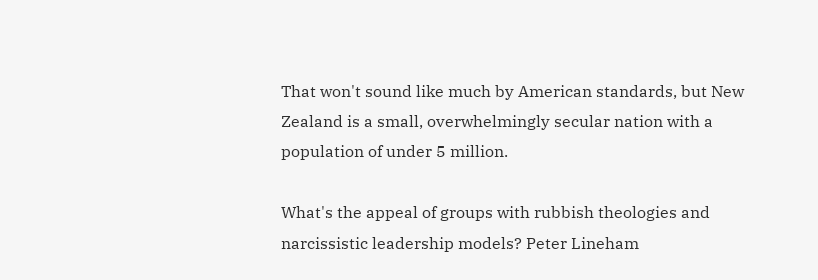That won't sound like much by American standards, but New Zealand is a small, overwhelmingly secular nation with a population of under 5 million.

What's the appeal of groups with rubbish theologies and narcissistic leadership models? Peter Lineham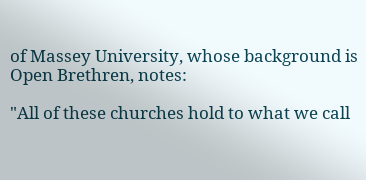of Massey University, whose background is Open Brethren, notes:

"All of these churches hold to what we call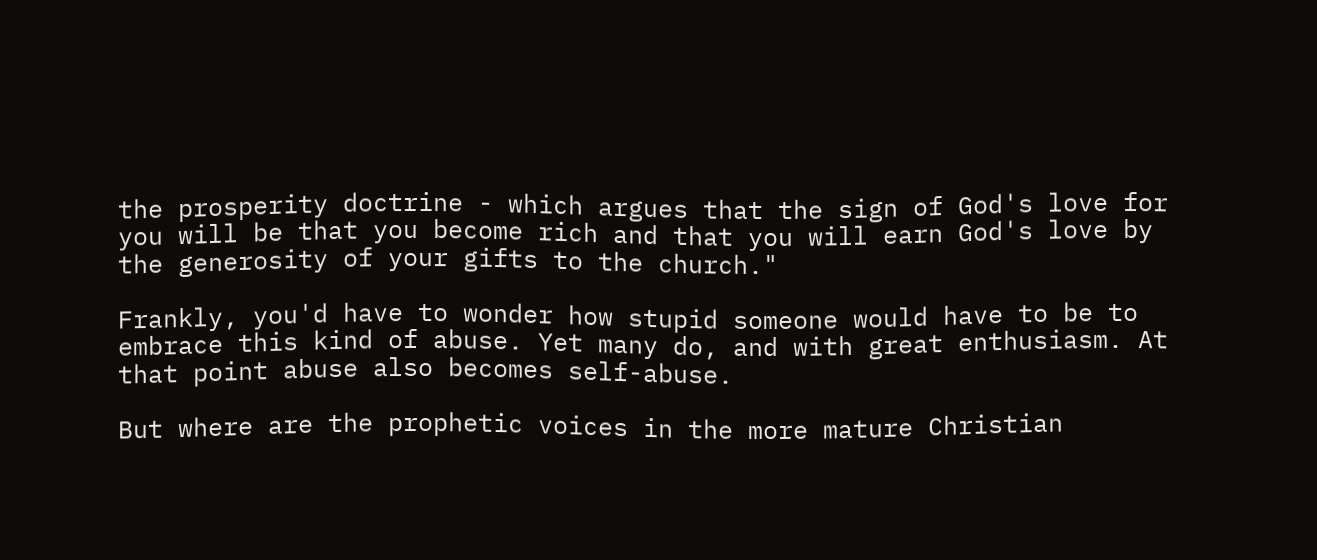the prosperity doctrine - which argues that the sign of God's love for you will be that you become rich and that you will earn God's love by the generosity of your gifts to the church."

Frankly, you'd have to wonder how stupid someone would have to be to embrace this kind of abuse. Yet many do, and with great enthusiasm. At that point abuse also becomes self-abuse.

But where are the prophetic voices in the more mature Christian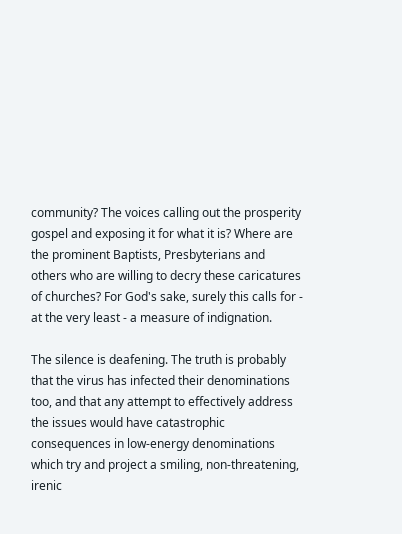community? The voices calling out the prosperity gospel and exposing it for what it is? Where are the prominent Baptists, Presbyterians and others who are willing to decry these caricatures of churches? For God's sake, surely this calls for - at the very least - a measure of indignation.

The silence is deafening. The truth is probably that the virus has infected their denominations too, and that any attempt to effectively address the issues would have catastrophic consequences in low-energy denominations which try and project a smiling, non-threatening, irenic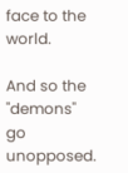face to the world.

And so the "demons" go unopposed.